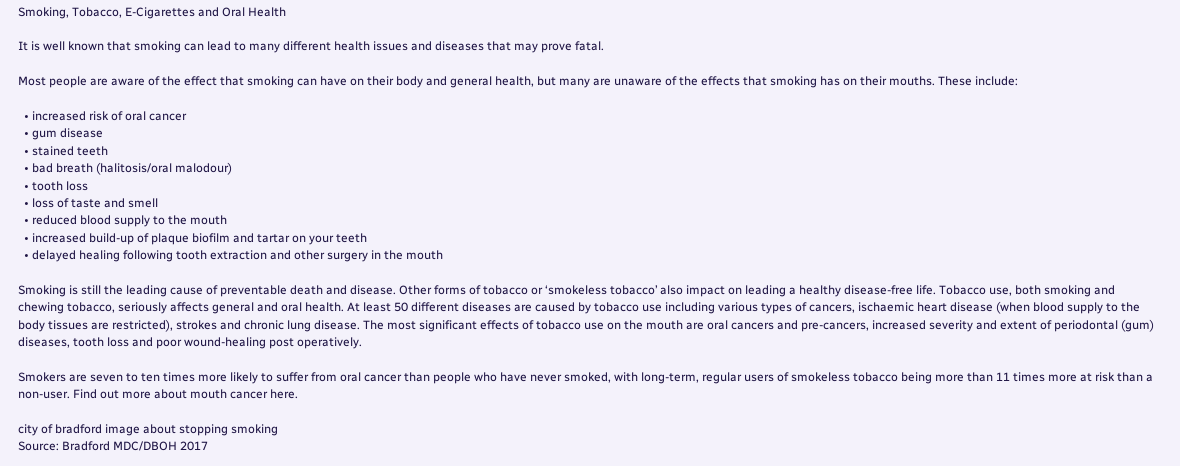Smoking, Tobacco, E-Cigarettes and Oral Health

It is well known that smoking can lead to many different health issues and diseases that may prove fatal.

Most people are aware of the effect that smoking can have on their body and general health, but many are unaware of the effects that smoking has on their mouths. These include:

  • increased risk of oral cancer
  • gum disease
  • stained teeth
  • bad breath (halitosis/oral malodour)
  • tooth loss
  • loss of taste and smell
  • reduced blood supply to the mouth
  • increased build-up of plaque biofilm and tartar on your teeth
  • delayed healing following tooth extraction and other surgery in the mouth

Smoking is still the leading cause of preventable death and disease. Other forms of tobacco or ‘smokeless tobacco’ also impact on leading a healthy disease-free life. Tobacco use, both smoking and chewing tobacco, seriously affects general and oral health. At least 50 different diseases are caused by tobacco use including various types of cancers, ischaemic heart disease (when blood supply to the body tissues are restricted), strokes and chronic lung disease. The most significant effects of tobacco use on the mouth are oral cancers and pre-cancers, increased severity and extent of periodontal (gum) diseases, tooth loss and poor wound-healing post operatively.

Smokers are seven to ten times more likely to suffer from oral cancer than people who have never smoked, with long-term, regular users of smokeless tobacco being more than 11 times more at risk than a non-user. Find out more about mouth cancer here.

city of bradford image about stopping smoking
Source: Bradford MDC/DBOH 2017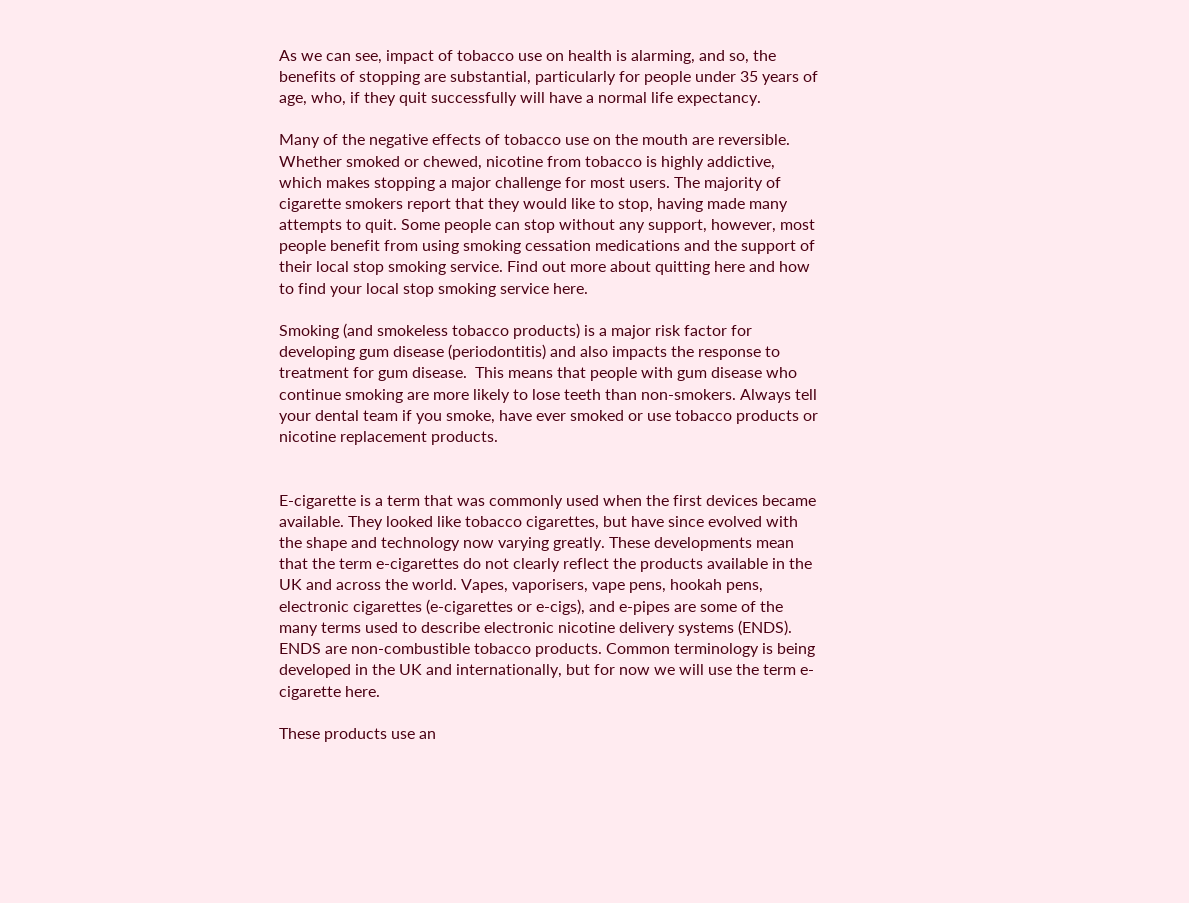As we can see, impact of tobacco use on health is alarming, and so, the benefits of stopping are substantial, particularly for people under 35 years of age, who, if they quit successfully will have a normal life expectancy.

Many of the negative effects of tobacco use on the mouth are reversible. Whether smoked or chewed, nicotine from tobacco is highly addictive, which makes stopping a major challenge for most users. The majority of cigarette smokers report that they would like to stop, having made many attempts to quit. Some people can stop without any support, however, most people benefit from using smoking cessation medications and the support of their local stop smoking service. Find out more about quitting here and how to find your local stop smoking service here.

Smoking (and smokeless tobacco products) is a major risk factor for developing gum disease (periodontitis) and also impacts the response to treatment for gum disease.  This means that people with gum disease who continue smoking are more likely to lose teeth than non-smokers. Always tell your dental team if you smoke, have ever smoked or use tobacco products or nicotine replacement products.


E-cigarette is a term that was commonly used when the first devices became available. They looked like tobacco cigarettes, but have since evolved with the shape and technology now varying greatly. These developments mean that the term e-cigarettes do not clearly reflect the products available in the UK and across the world. Vapes, vaporisers, vape pens, hookah pens, electronic cigarettes (e-cigarettes or e-cigs), and e-pipes are some of the many terms used to describe electronic nicotine delivery systems (ENDS). ENDS are non-combustible tobacco products. Common terminology is being developed in the UK and internationally, but for now we will use the term e-cigarette here.

These products use an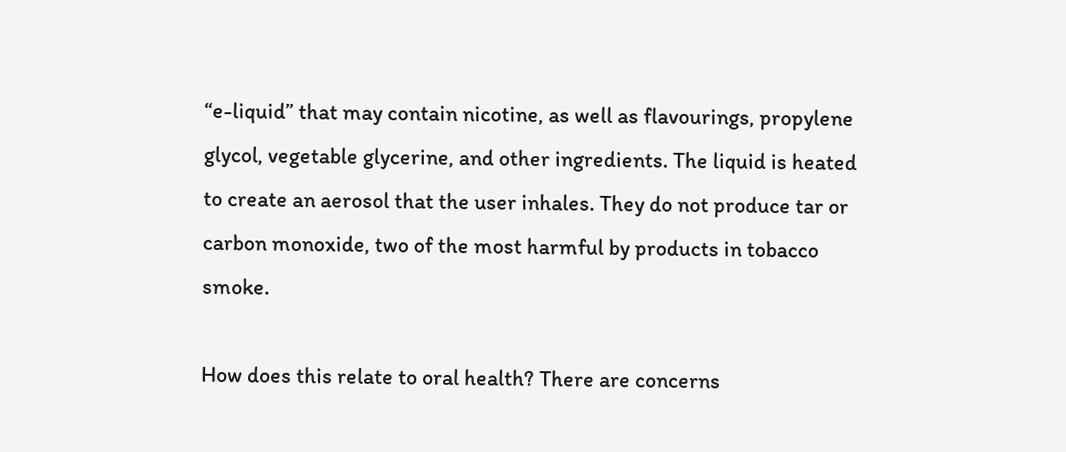“e-liquid” that may contain nicotine, as well as flavourings, propylene glycol, vegetable glycerine, and other ingredients. The liquid is heated to create an aerosol that the user inhales. They do not produce tar or carbon monoxide, two of the most harmful by products in tobacco smoke.

How does this relate to oral health? There are concerns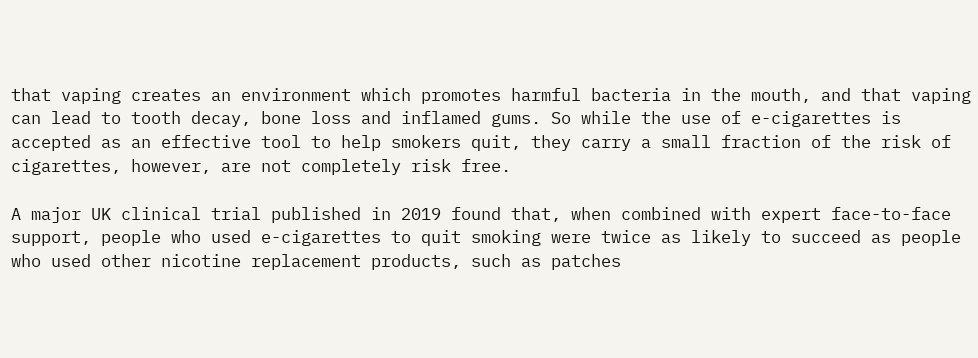that vaping creates an environment which promotes harmful bacteria in the mouth, and that vaping can lead to tooth decay, bone loss and inflamed gums. So while the use of e-cigarettes is accepted as an effective tool to help smokers quit, they carry a small fraction of the risk of cigarettes, however, are not completely risk free.

A major UK clinical trial published in 2019 found that, when combined with expert face-to-face support, people who used e-cigarettes to quit smoking were twice as likely to succeed as people who used other nicotine replacement products, such as patches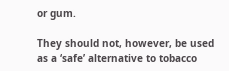or gum.

They should not, however, be used as a ‘safe’ alternative to tobacco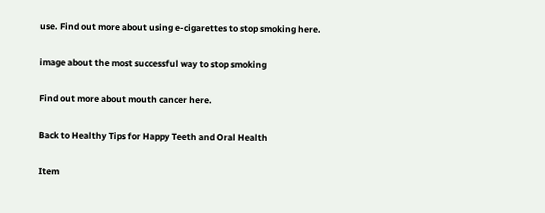use. Find out more about using e-cigarettes to stop smoking here.

image about the most successful way to stop smoking

Find out more about mouth cancer here.

Back to Healthy Tips for Happy Teeth and Oral Health

Item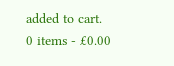added to cart.
0 items - £0.00